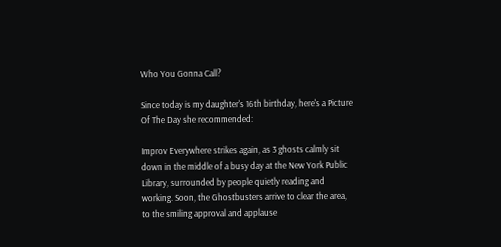Who You Gonna Call?

Since today is my daughter's 16th birthday, here's a Picture Of The Day she recommended:

Improv Everywhere strikes again, as 3 ghosts calmly sit down in the middle of a busy day at the New York Public Library, surrounded by people quietly reading and working. Soon, the Ghostbusters arrive to clear the area, to the smiling approval and applause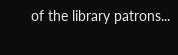of the library patrons...